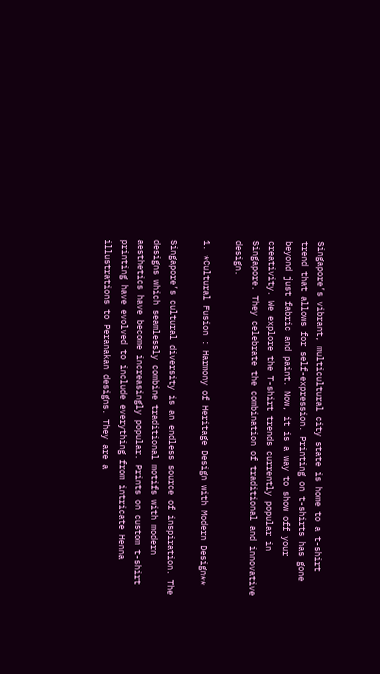Singapore’s vibrant, multicultural city state is home to a t-shirt trend that allows for self-expression. Printing on t-shirts has gone beyond just fabric and paint. Now, it is a way to show off your creativity. We explore the T-shirt trends currently popular in Singapore. They celebrate the combination of traditional and innovative design.

1. *Cultural Fusion : Harmony of Heritage Design with Modern Design**

Singapore’s cultural diversity is an endless source of inspiration. The designs which seamlessly combine traditional motifs with modern aesthetics have become increasingly popular. Prints on custom t-shirt printing have evolved to include everything from intricate Henna illustrations to Peranakan designs. They are a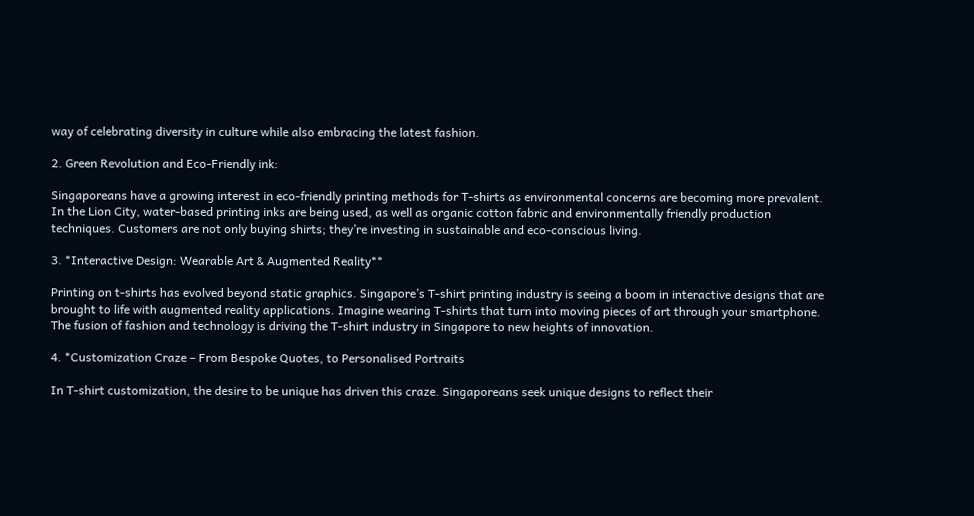way of celebrating diversity in culture while also embracing the latest fashion.

2. Green Revolution and Eco-Friendly ink:

Singaporeans have a growing interest in eco-friendly printing methods for T-shirts as environmental concerns are becoming more prevalent. In the Lion City, water-based printing inks are being used, as well as organic cotton fabric and environmentally friendly production techniques. Customers are not only buying shirts; they’re investing in sustainable and eco-conscious living.

3. *Interactive Design: Wearable Art & Augmented Reality**

Printing on t-shirts has evolved beyond static graphics. Singapore’s T-shirt printing industry is seeing a boom in interactive designs that are brought to life with augmented reality applications. Imagine wearing T-shirts that turn into moving pieces of art through your smartphone. The fusion of fashion and technology is driving the T-shirt industry in Singapore to new heights of innovation.

4. *Customization Craze – From Bespoke Quotes, to Personalised Portraits

In T-shirt customization, the desire to be unique has driven this craze. Singaporeans seek unique designs to reflect their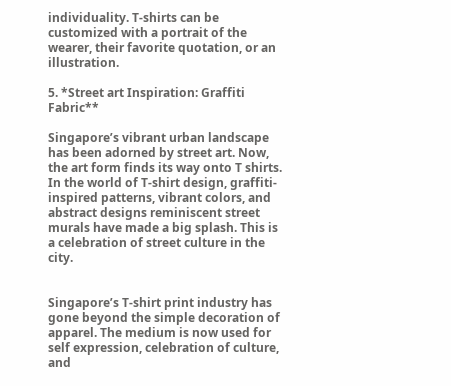individuality. T-shirts can be customized with a portrait of the wearer, their favorite quotation, or an illustration.

5. *Street art Inspiration: Graffiti Fabric**

Singapore’s vibrant urban landscape has been adorned by street art. Now, the art form finds its way onto T shirts. In the world of T-shirt design, graffiti-inspired patterns, vibrant colors, and abstract designs reminiscent street murals have made a big splash. This is a celebration of street culture in the city.


Singapore’s T-shirt print industry has gone beyond the simple decoration of apparel. The medium is now used for self expression, celebration of culture, and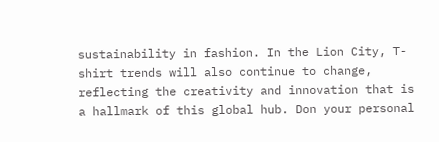sustainability in fashion. In the Lion City, T-shirt trends will also continue to change, reflecting the creativity and innovation that is a hallmark of this global hub. Don your personal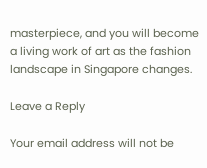masterpiece, and you will become a living work of art as the fashion landscape in Singapore changes.

Leave a Reply

Your email address will not be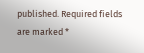published. Required fields are marked *